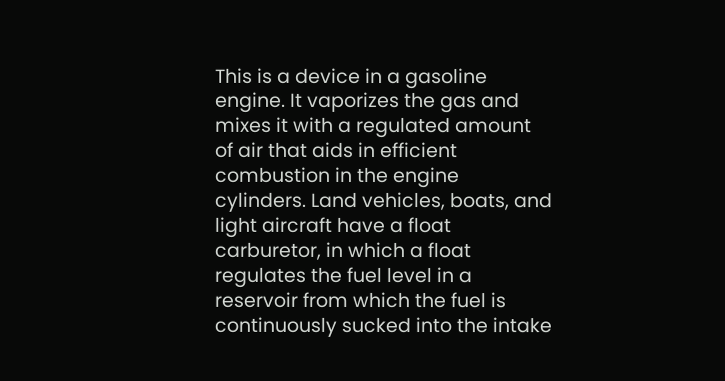This is a device in a gasoline engine. It vaporizes the gas and mixes it with a regulated amount of air that aids in efficient combustion in the engine cylinders. Land vehicles, boats, and light aircraft have a float carburetor, in which a float regulates the fuel level in a reservoir from which the fuel is continuously sucked into the intake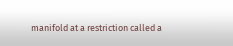manifold at a restriction called a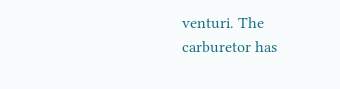venturi. The carburetor has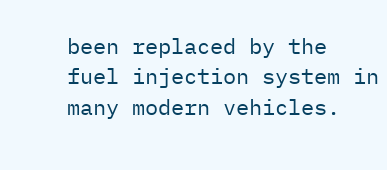been replaced by the fuel injection system in many modern vehicles.